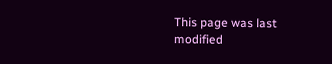This page was last modified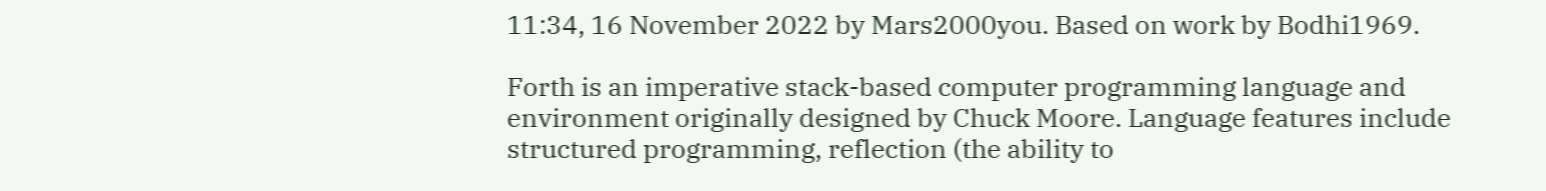11:34, 16 November 2022 by Mars2000you. Based on work by Bodhi1969.

Forth is an imperative stack-based computer programming language and environment originally designed by Chuck Moore. Language features include structured programming, reflection (the ability to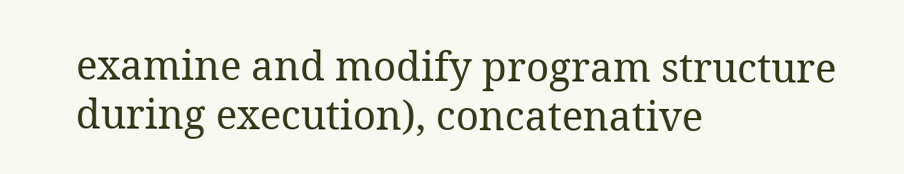examine and modify program structure during execution), concatenative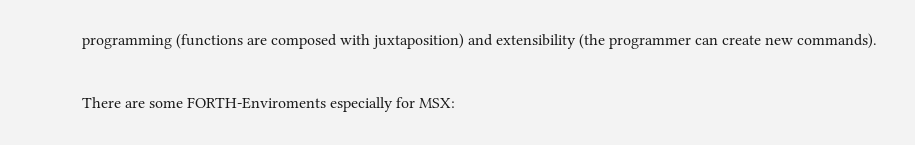programming (functions are composed with juxtaposition) and extensibility (the programmer can create new commands).


There are some FORTH-Enviroments especially for MSX: